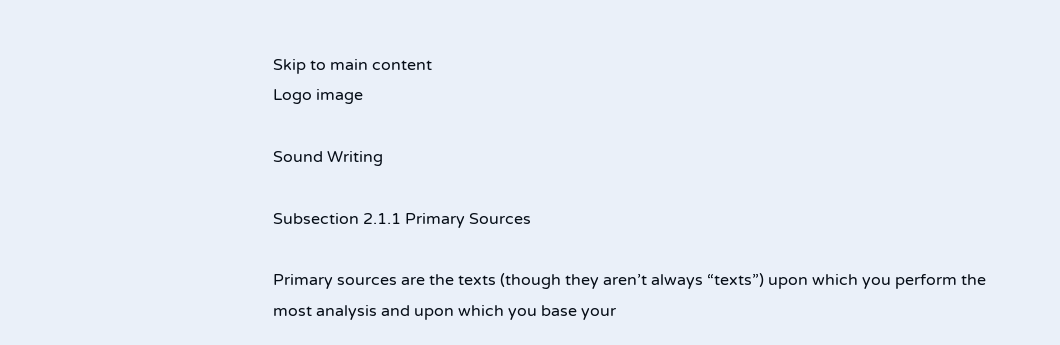Skip to main content
Logo image

Sound Writing

Subsection 2.1.1 Primary Sources

Primary sources are the texts (though they aren’t always “texts”) upon which you perform the most analysis and upon which you base your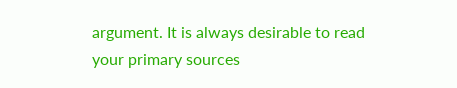argument. It is always desirable to read your primary sources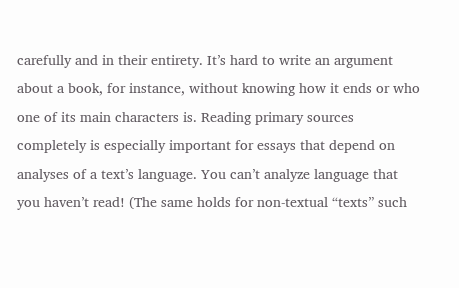carefully and in their entirety. It’s hard to write an argument about a book, for instance, without knowing how it ends or who one of its main characters is. Reading primary sources completely is especially important for essays that depend on analyses of a text’s language. You can’t analyze language that you haven’t read! (The same holds for non-textual “texts” such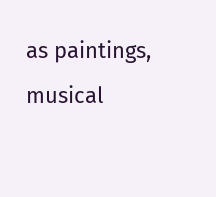as paintings, musical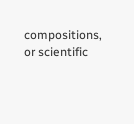compositions, or scientific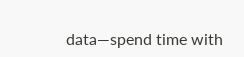data—spend time with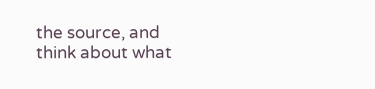the source, and think about what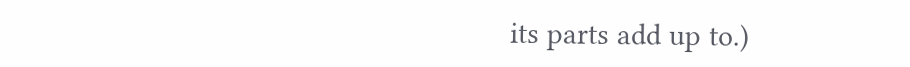its parts add up to.)